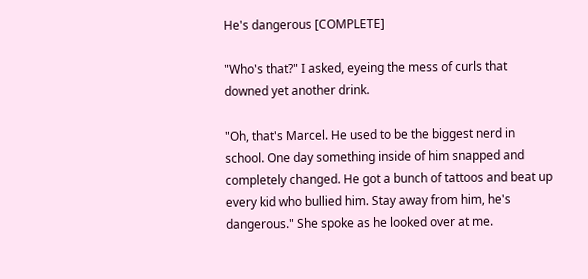He's dangerous [COMPLETE]

"Who's that?" I asked, eyeing the mess of curls that downed yet another drink.

"Oh, that's Marcel. He used to be the biggest nerd in school. One day something inside of him snapped and completely changed. He got a bunch of tattoos and beat up every kid who bullied him. Stay away from him, he's dangerous." She spoke as he looked over at me.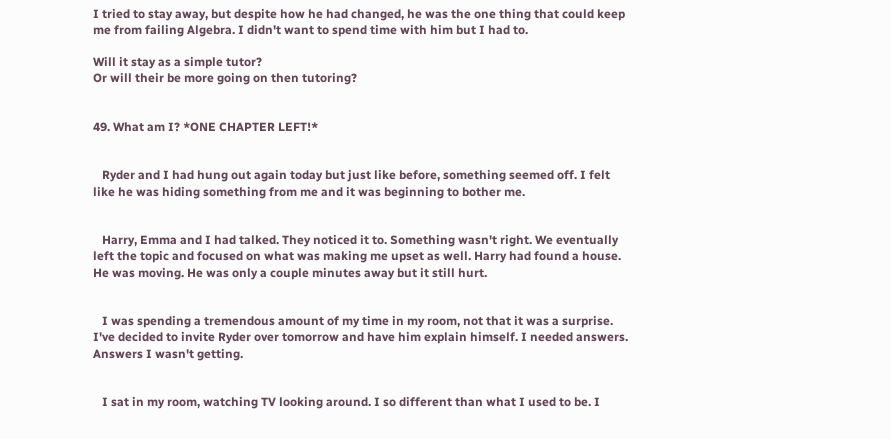I tried to stay away, but despite how he had changed, he was the one thing that could keep me from failing Algebra. I didn't want to spend time with him but I had to.

Will it stay as a simple tutor?
Or will their be more going on then tutoring?


49. What am I? *ONE CHAPTER LEFT!*


   Ryder and I had hung out again today but just like before, something seemed off. I felt like he was hiding something from me and it was beginning to bother me.


   Harry, Emma and I had talked. They noticed it to. Something wasn't right. We eventually left the topic and focused on what was making me upset as well. Harry had found a house. He was moving. He was only a couple minutes away but it still hurt.


   I was spending a tremendous amount of my time in my room, not that it was a surprise. I've decided to invite Ryder over tomorrow and have him explain himself. I needed answers. Answers I wasn't getting.


   I sat in my room, watching TV looking around. I so different than what I used to be. I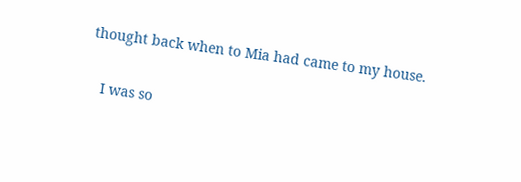thought back when to Mia had came to my house.


   I was so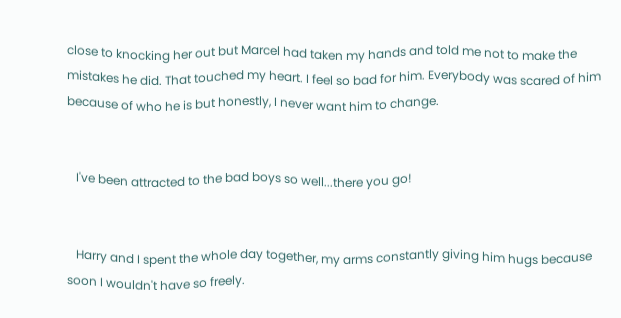close to knocking her out but Marcel had taken my hands and told me not to make the mistakes he did. That touched my heart. I feel so bad for him. Everybody was scared of him because of who he is but honestly, I never want him to change.


   I've been attracted to the bad boys so well...there you go!


   Harry and I spent the whole day together, my arms constantly giving him hugs because soon I wouldn't have so freely.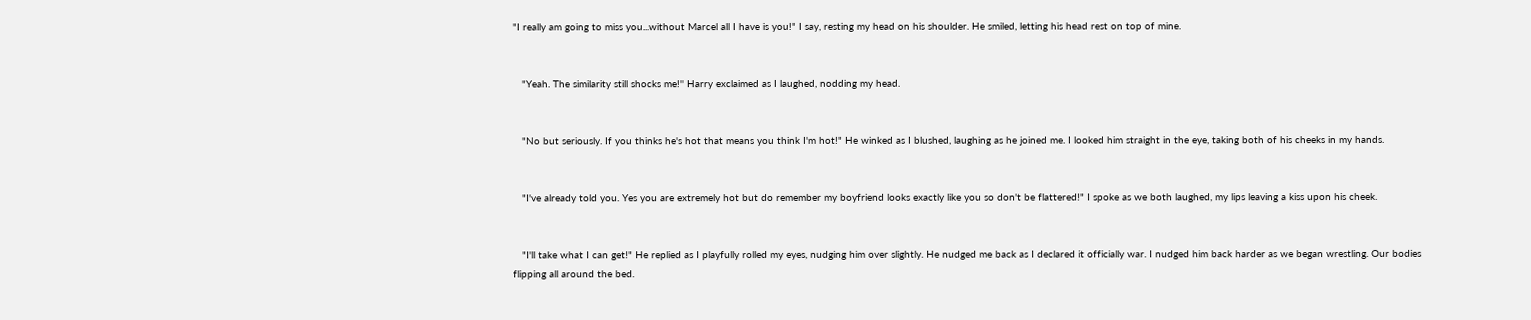"I really am going to miss you...without Marcel all I have is you!" I say, resting my head on his shoulder. He smiled, letting his head rest on top of mine.


   "Yeah. The similarity still shocks me!'' Harry exclaimed as I laughed, nodding my head.


   "No but seriously. If you thinks he's hot that means you think I'm hot!" He winked as I blushed, laughing as he joined me. I looked him straight in the eye, taking both of his cheeks in my hands.


   "I've already told you. Yes you are extremely hot but do remember my boyfriend looks exactly like you so don't be flattered!" I spoke as we both laughed, my lips leaving a kiss upon his cheek.


   "I'll take what I can get!" He replied as I playfully rolled my eyes, nudging him over slightly. He nudged me back as I declared it officially war. I nudged him back harder as we began wrestling. Our bodies flipping all around the bed.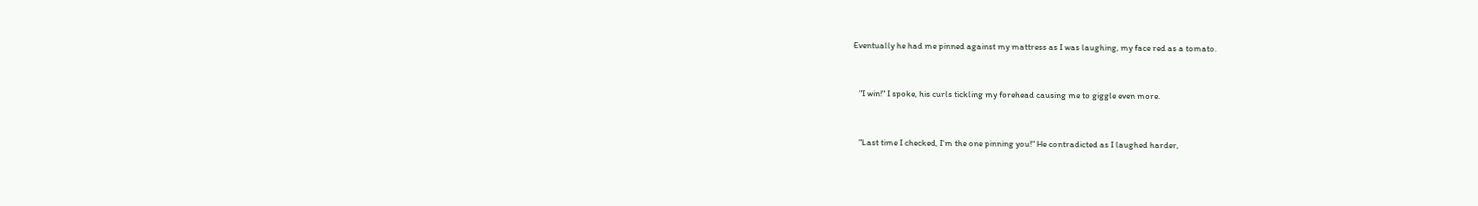Eventually he had me pinned against my mattress as I was laughing, my face red as a tomato.


   "I win!" I spoke, his curls tickling my forehead causing me to giggle even more.


   "Last time I checked, I'm the one pinning you!" He contradicted as I laughed harder,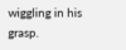wiggling in his grasp.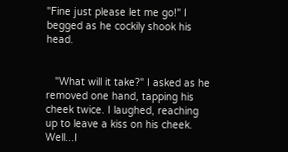"Fine just please let me go!" I begged as he cockily shook his head.


   "What will it take?" I asked as he removed one hand, tapping his cheek twice. I laughed, reaching up to leave a kiss on his cheek. Well...I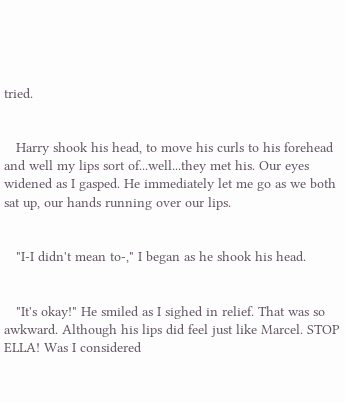tried.


   Harry shook his head, to move his curls to his forehead and well my lips sort of...well...they met his. Our eyes widened as I gasped. He immediately let me go as we both sat up, our hands running over our lips.


   "I-I didn't mean to-," I began as he shook his head.


   "It's okay!" He smiled as I sighed in relief. That was so awkward. Although his lips did feel just like Marcel. STOP ELLA! Was I considered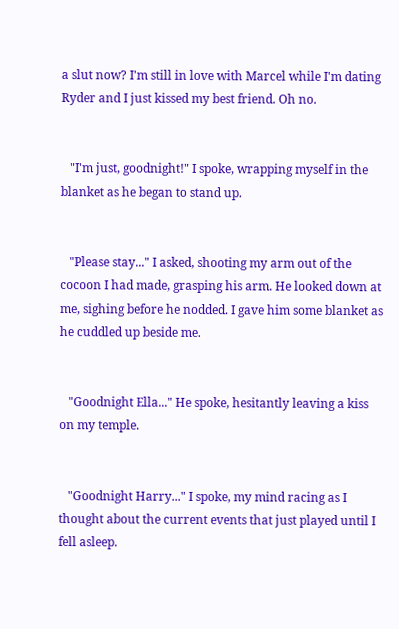a slut now? I'm still in love with Marcel while I'm dating Ryder and I just kissed my best friend. Oh no.


   "I'm just, goodnight!" I spoke, wrapping myself in the blanket as he began to stand up.


   "Please stay..." I asked, shooting my arm out of the cocoon I had made, grasping his arm. He looked down at me, sighing before he nodded. I gave him some blanket as he cuddled up beside me.


   "Goodnight Ella..." He spoke, hesitantly leaving a kiss on my temple.


   "Goodnight Harry..." I spoke, my mind racing as I thought about the current events that just played until I fell asleep.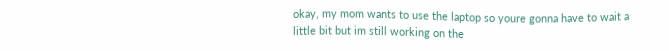okay, my mom wants to use the laptop so youre gonna have to wait a little bit but im still working on the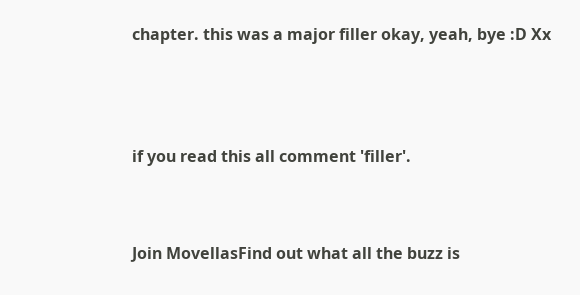chapter. this was a major filler okay, yeah, bye :D Xx




if you read this all comment 'filler'.



Join MovellasFind out what all the buzz is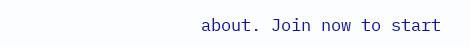about. Join now to start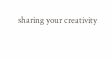sharing your creativity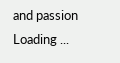and passion
Loading ...